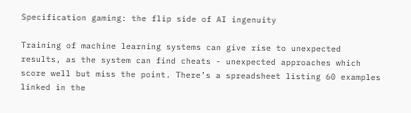Specification gaming: the flip side of AI ingenuity

Training of machine learning systems can give rise to unexpected results, as the system can find cheats - unexpected approaches which score well but miss the point. There’s a spreadsheet listing 60 examples linked in the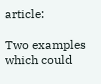article:

Two examples which could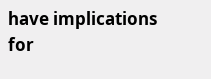have implications for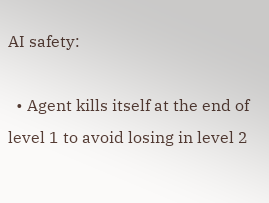AI safety:

  • Agent kills itself at the end of level 1 to avoid losing in level 2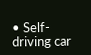• Self-driving car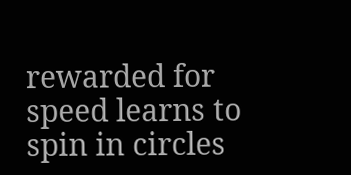rewarded for speed learns to spin in circles